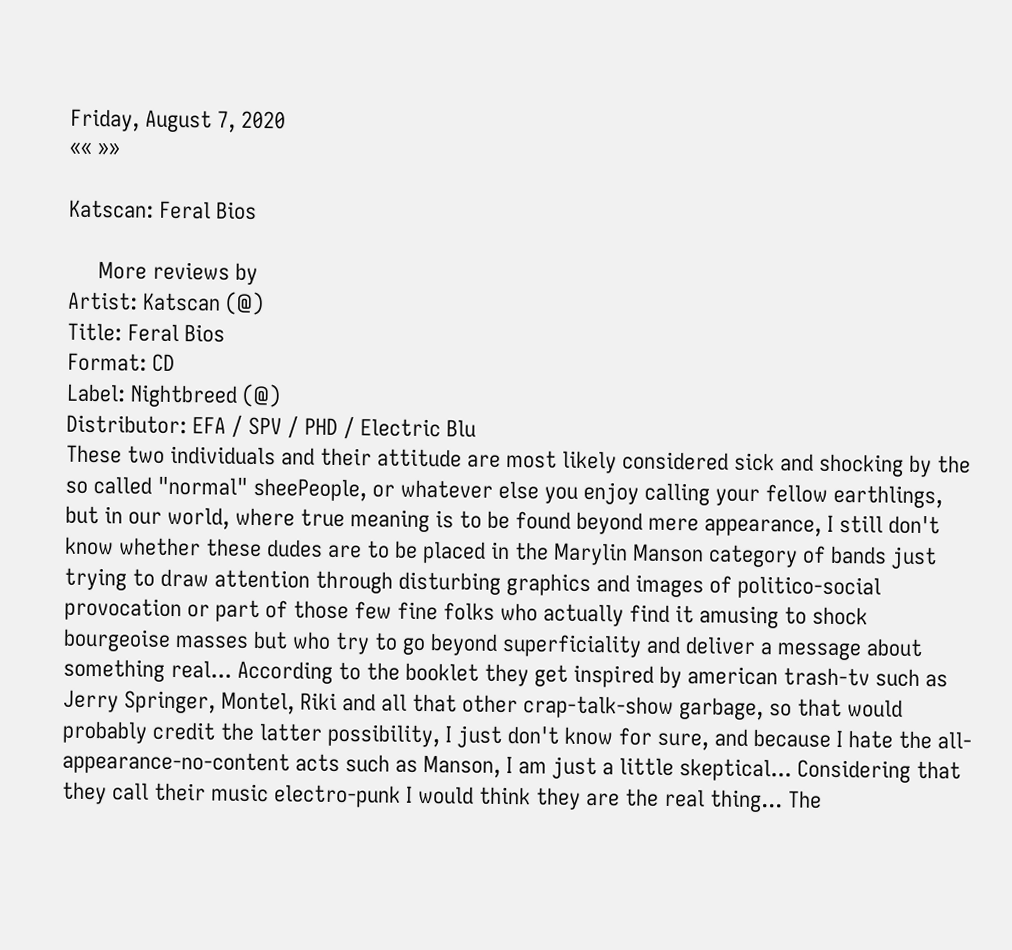Friday, August 7, 2020
«« »»

Katscan: Feral Bios

     More reviews by
Artist: Katscan (@)
Title: Feral Bios
Format: CD
Label: Nightbreed (@)
Distributor: EFA / SPV / PHD / Electric Blu
These two individuals and their attitude are most likely considered sick and shocking by the so called "normal" sheePeople, or whatever else you enjoy calling your fellow earthlings, but in our world, where true meaning is to be found beyond mere appearance, I still don't know whether these dudes are to be placed in the Marylin Manson category of bands just trying to draw attention through disturbing graphics and images of politico-social provocation or part of those few fine folks who actually find it amusing to shock bourgeoise masses but who try to go beyond superficiality and deliver a message about something real... According to the booklet they get inspired by american trash-tv such as Jerry Springer, Montel, Riki and all that other crap-talk-show garbage, so that would probably credit the latter possibility, I just don't know for sure, and because I hate the all-appearance-no-content acts such as Manson, I am just a little skeptical... Considering that they call their music electro-punk I would think they are the real thing... The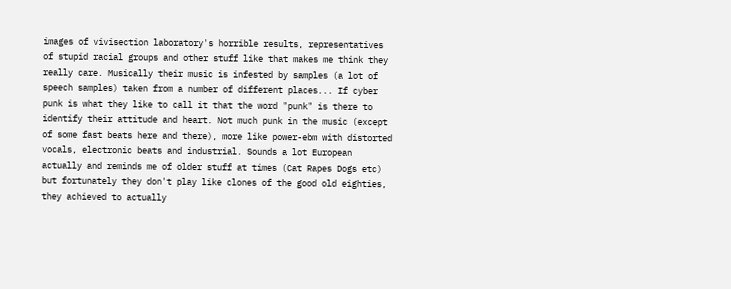images of vivisection laboratory's horrible results, representatives of stupid racial groups and other stuff like that makes me think they really care. Musically their music is infested by samples (a lot of speech samples) taken from a number of different places... If cyber punk is what they like to call it that the word "punk" is there to identify their attitude and heart. Not much punk in the music (except of some fast beats here and there), more like power-ebm with distorted vocals, electronic beats and industrial. Sounds a lot European actually and reminds me of older stuff at times (Cat Rapes Dogs etc) but fortunately they don't play like clones of the good old eighties, they achieved to actually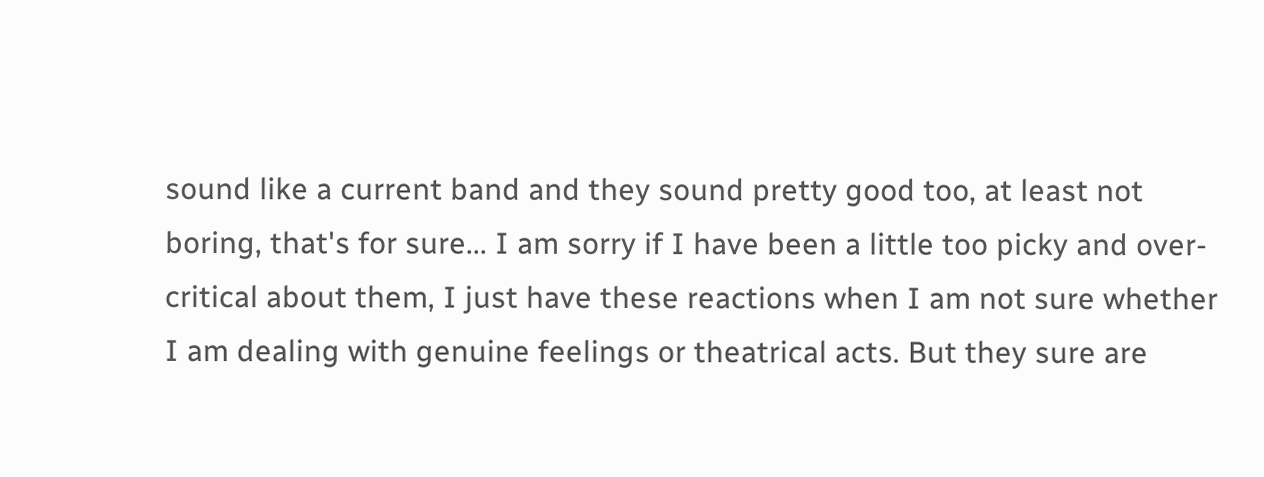sound like a current band and they sound pretty good too, at least not boring, that's for sure... I am sorry if I have been a little too picky and over-critical about them, I just have these reactions when I am not sure whether I am dealing with genuine feelings or theatrical acts. But they sure are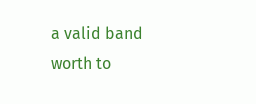a valid band worth to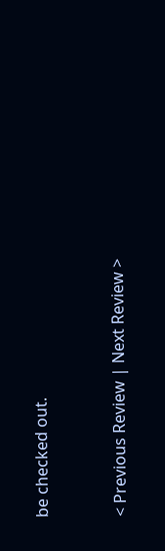be checked out.


< Previous Review | Next Review >